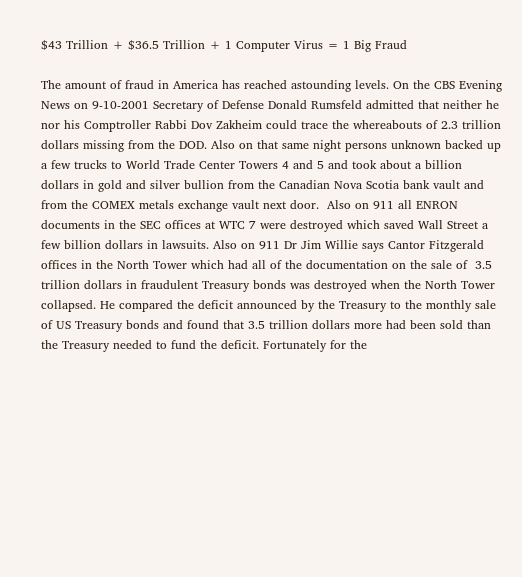$43 Trillion + $36.5 Trillion + 1 Computer Virus = 1 Big Fraud

The amount of fraud in America has reached astounding levels. On the CBS Evening News on 9-10-2001 Secretary of Defense Donald Rumsfeld admitted that neither he nor his Comptroller Rabbi Dov Zakheim could trace the whereabouts of 2.3 trillion dollars missing from the DOD. Also on that same night persons unknown backed up a few trucks to World Trade Center Towers 4 and 5 and took about a billion dollars in gold and silver bullion from the Canadian Nova Scotia bank vault and from the COMEX metals exchange vault next door.  Also on 911 all ENRON documents in the SEC offices at WTC 7 were destroyed which saved Wall Street a few billion dollars in lawsuits. Also on 911 Dr Jim Willie says Cantor Fitzgerald offices in the North Tower which had all of the documentation on the sale of  3.5 trillion dollars in fraudulent Treasury bonds was destroyed when the North Tower collapsed. He compared the deficit announced by the Treasury to the monthly sale of US Treasury bonds and found that 3.5 trillion dollars more had been sold than the Treasury needed to fund the deficit. Fortunately for the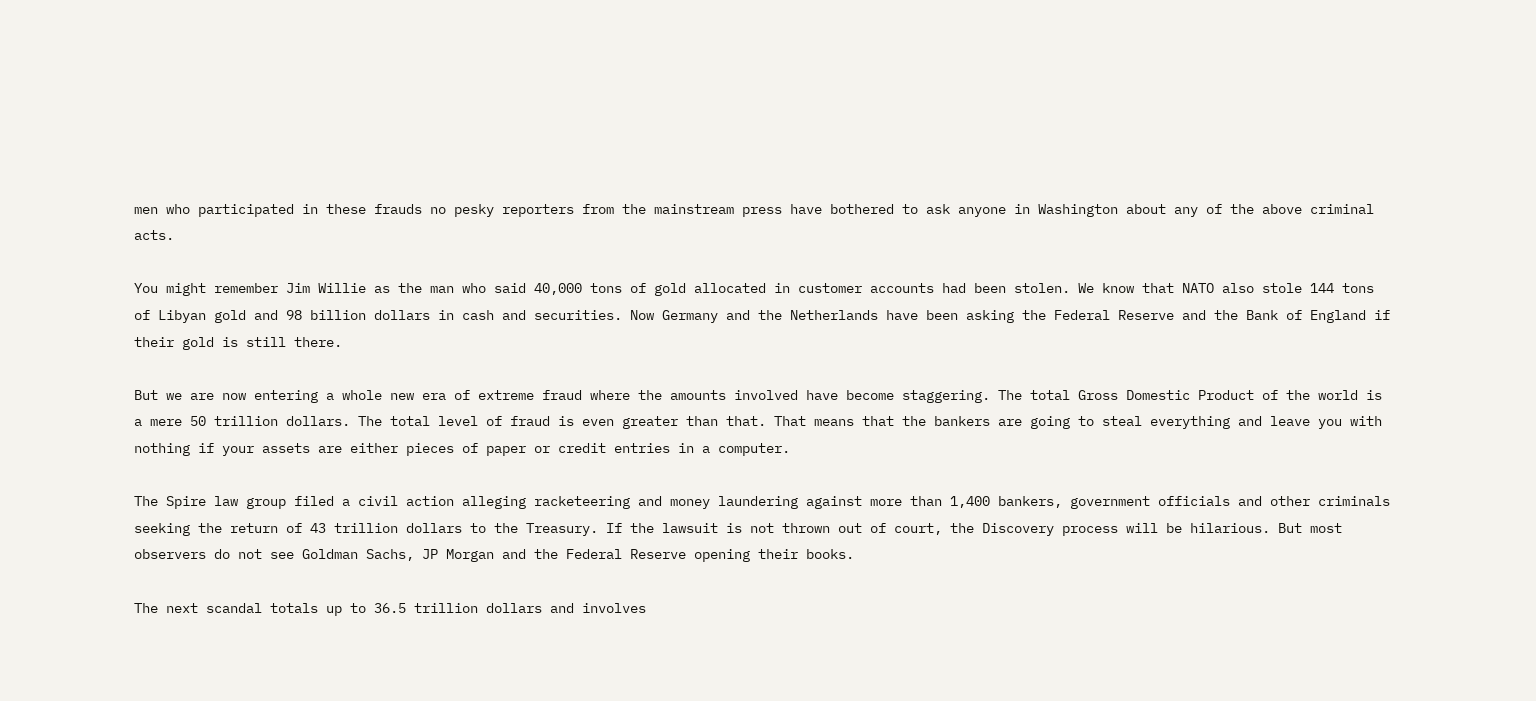men who participated in these frauds no pesky reporters from the mainstream press have bothered to ask anyone in Washington about any of the above criminal acts.

You might remember Jim Willie as the man who said 40,000 tons of gold allocated in customer accounts had been stolen. We know that NATO also stole 144 tons of Libyan gold and 98 billion dollars in cash and securities. Now Germany and the Netherlands have been asking the Federal Reserve and the Bank of England if their gold is still there.

But we are now entering a whole new era of extreme fraud where the amounts involved have become staggering. The total Gross Domestic Product of the world is a mere 50 trillion dollars. The total level of fraud is even greater than that. That means that the bankers are going to steal everything and leave you with nothing if your assets are either pieces of paper or credit entries in a computer.

The Spire law group filed a civil action alleging racketeering and money laundering against more than 1,400 bankers, government officials and other criminals seeking the return of 43 trillion dollars to the Treasury. If the lawsuit is not thrown out of court, the Discovery process will be hilarious. But most observers do not see Goldman Sachs, JP Morgan and the Federal Reserve opening their books.

The next scandal totals up to 36.5 trillion dollars and involves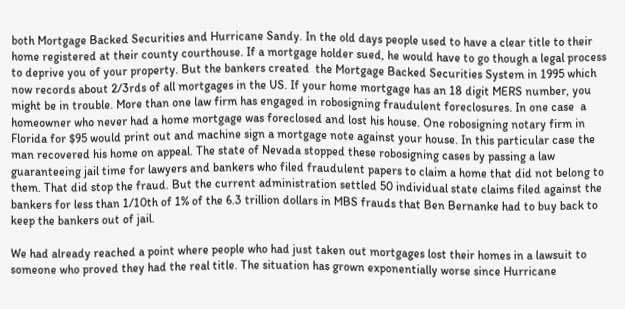both Mortgage Backed Securities and Hurricane Sandy. In the old days people used to have a clear title to their home registered at their county courthouse. If a mortgage holder sued, he would have to go though a legal process to deprive you of your property. But the bankers created  the Mortgage Backed Securities System in 1995 which now records about 2/3rds of all mortgages in the US. If your home mortgage has an 18 digit MERS number, you might be in trouble. More than one law firm has engaged in robosigning fraudulent foreclosures. In one case  a homeowner who never had a home mortgage was foreclosed and lost his house. One robosigning notary firm in Florida for $95 would print out and machine sign a mortgage note against your house. In this particular case the man recovered his home on appeal. The state of Nevada stopped these robosigning cases by passing a law guaranteeing jail time for lawyers and bankers who filed fraudulent papers to claim a home that did not belong to them. That did stop the fraud. But the current administration settled 50 individual state claims filed against the bankers for less than 1/10th of 1% of the 6.3 trillion dollars in MBS frauds that Ben Bernanke had to buy back to keep the bankers out of jail.

We had already reached a point where people who had just taken out mortgages lost their homes in a lawsuit to someone who proved they had the real title. The situation has grown exponentially worse since Hurricane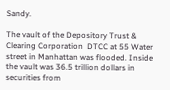Sandy.

The vault of the Depository Trust & Clearing Corporation  DTCC at 55 Water street in Manhattan was flooded. Inside the vault was 36.5 trillion dollars in securities from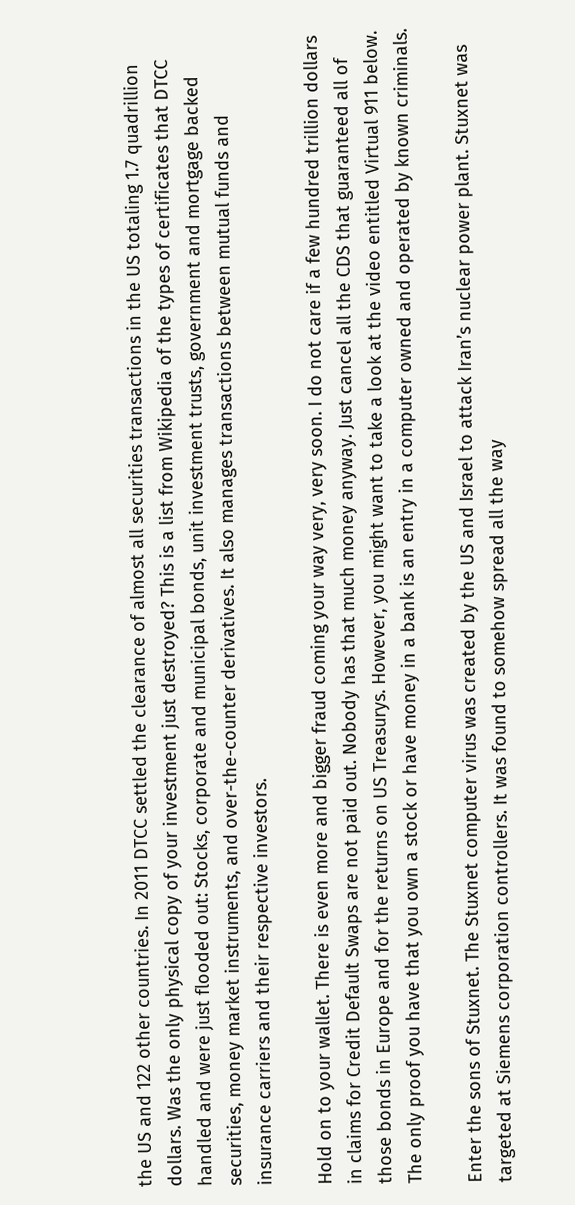the US and 122 other countries. In 2011 DTCC settled the clearance of almost all securities transactions in the US totaling 1.7 quadrillion dollars. Was the only physical copy of your investment just destroyed? This is a list from Wikipedia of the types of certificates that DTCC handled and were just flooded out: Stocks, corporate and municipal bonds, unit investment trusts, government and mortgage backed securities, money market instruments, and over-the-counter derivatives. It also manages transactions between mutual funds and insurance carriers and their respective investors.

Hold on to your wallet. There is even more and bigger fraud coming your way very, very soon. I do not care if a few hundred trillion dollars in claims for Credit Default Swaps are not paid out. Nobody has that much money anyway. Just cancel all the CDS that guaranteed all of those bonds in Europe and for the returns on US Treasurys. However, you might want to take a look at the video entitled Virtual 911 below. The only proof you have that you own a stock or have money in a bank is an entry in a computer owned and operated by known criminals.

Enter the sons of Stuxnet. The Stuxnet computer virus was created by the US and Israel to attack Iran’s nuclear power plant. Stuxnet was targeted at Siemens corporation controllers. It was found to somehow spread all the way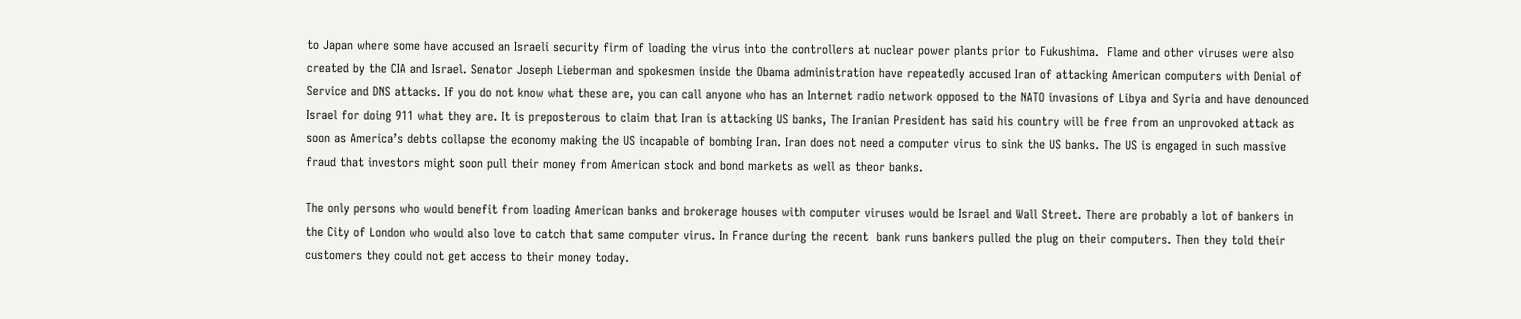to Japan where some have accused an Israeli security firm of loading the virus into the controllers at nuclear power plants prior to Fukushima.  Flame and other viruses were also created by the CIA and Israel. Senator Joseph Lieberman and spokesmen inside the Obama administration have repeatedly accused Iran of attacking American computers with Denial of Service and DNS attacks. If you do not know what these are, you can call anyone who has an Internet radio network opposed to the NATO invasions of Libya and Syria and have denounced Israel for doing 911 what they are. It is preposterous to claim that Iran is attacking US banks, The Iranian President has said his country will be free from an unprovoked attack as soon as America’s debts collapse the economy making the US incapable of bombing Iran. Iran does not need a computer virus to sink the US banks. The US is engaged in such massive fraud that investors might soon pull their money from American stock and bond markets as well as theor banks.

The only persons who would benefit from loading American banks and brokerage houses with computer viruses would be Israel and Wall Street. There are probably a lot of bankers in the City of London who would also love to catch that same computer virus. In France during the recent  bank runs bankers pulled the plug on their computers. Then they told their customers they could not get access to their money today.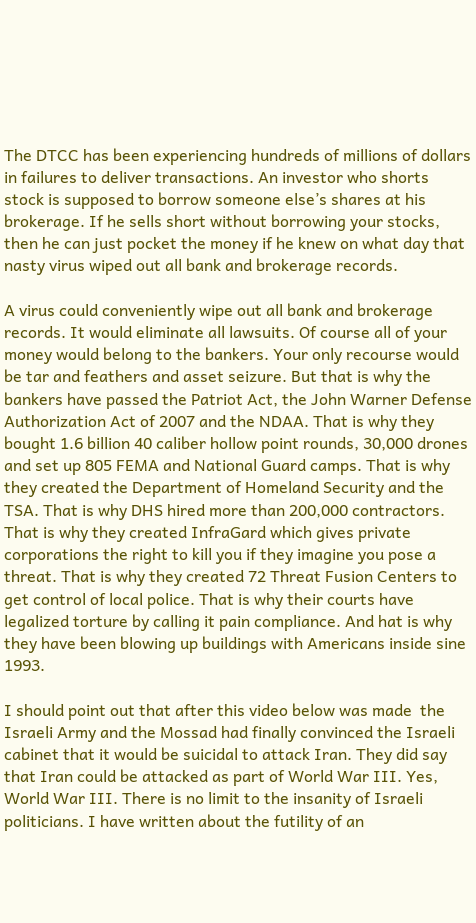The DTCC has been experiencing hundreds of millions of dollars in failures to deliver transactions. An investor who shorts stock is supposed to borrow someone else’s shares at his brokerage. If he sells short without borrowing your stocks, then he can just pocket the money if he knew on what day that nasty virus wiped out all bank and brokerage records.

A virus could conveniently wipe out all bank and brokerage records. It would eliminate all lawsuits. Of course all of your money would belong to the bankers. Your only recourse would be tar and feathers and asset seizure. But that is why the bankers have passed the Patriot Act, the John Warner Defense Authorization Act of 2007 and the NDAA. That is why they bought 1.6 billion 40 caliber hollow point rounds, 30,000 drones and set up 805 FEMA and National Guard camps. That is why they created the Department of Homeland Security and the TSA. That is why DHS hired more than 200,000 contractors. That is why they created InfraGard which gives private corporations the right to kill you if they imagine you pose a threat. That is why they created 72 Threat Fusion Centers to get control of local police. That is why their courts have legalized torture by calling it pain compliance. And hat is why they have been blowing up buildings with Americans inside sine 1993.

I should point out that after this video below was made  the Israeli Army and the Mossad had finally convinced the Israeli cabinet that it would be suicidal to attack Iran. They did say that Iran could be attacked as part of World War III. Yes, World War III. There is no limit to the insanity of Israeli politicians. I have written about the futility of an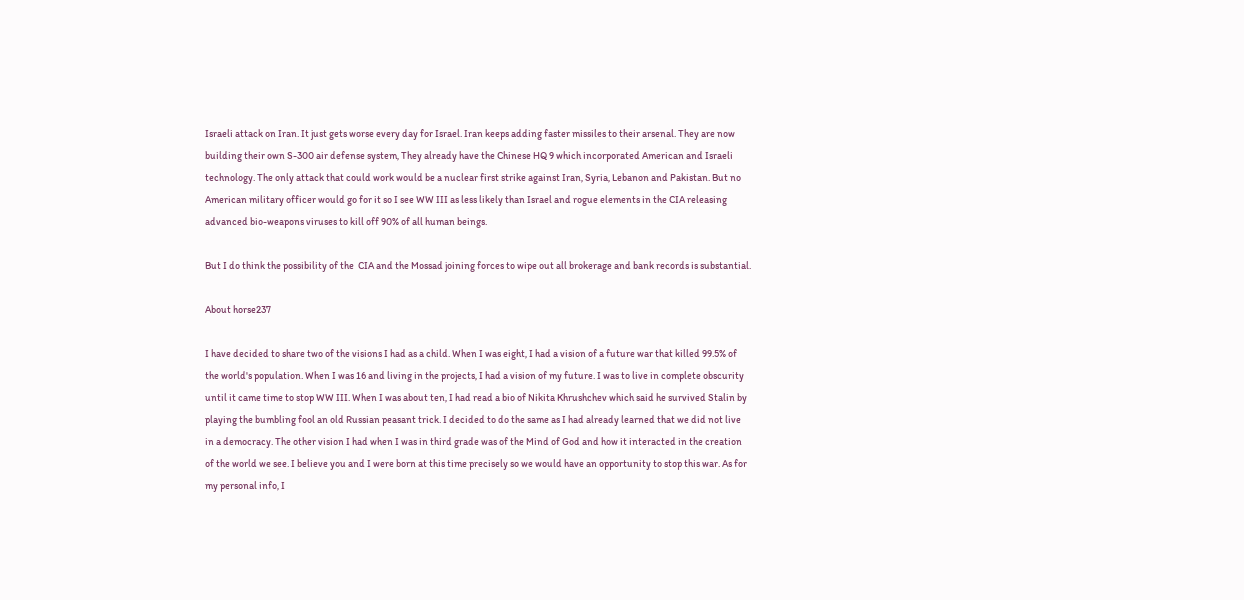Israeli attack on Iran. It just gets worse every day for Israel. Iran keeps adding faster missiles to their arsenal. They are now building their own S-300 air defense system, They already have the Chinese HQ 9 which incorporated American and Israeli technology. The only attack that could work would be a nuclear first strike against Iran, Syria, Lebanon and Pakistan. But no American military officer would go for it so I see WW III as less likely than Israel and rogue elements in the CIA releasing advanced bio-weapons viruses to kill off 90% of all human beings.

But I do think the possibility of the  CIA and the Mossad joining forces to wipe out all brokerage and bank records is substantial.

About horse237

I have decided to share two of the visions I had as a child. When I was eight, I had a vision of a future war that killed 99.5% of the world's population. When I was 16 and living in the projects, I had a vision of my future. I was to live in complete obscurity until it came time to stop WW III. When I was about ten, I had read a bio of Nikita Khrushchev which said he survived Stalin by playing the bumbling fool an old Russian peasant trick. I decided to do the same as I had already learned that we did not live in a democracy. The other vision I had when I was in third grade was of the Mind of God and how it interacted in the creation of the world we see. I believe you and I were born at this time precisely so we would have an opportunity to stop this war. As for my personal info, I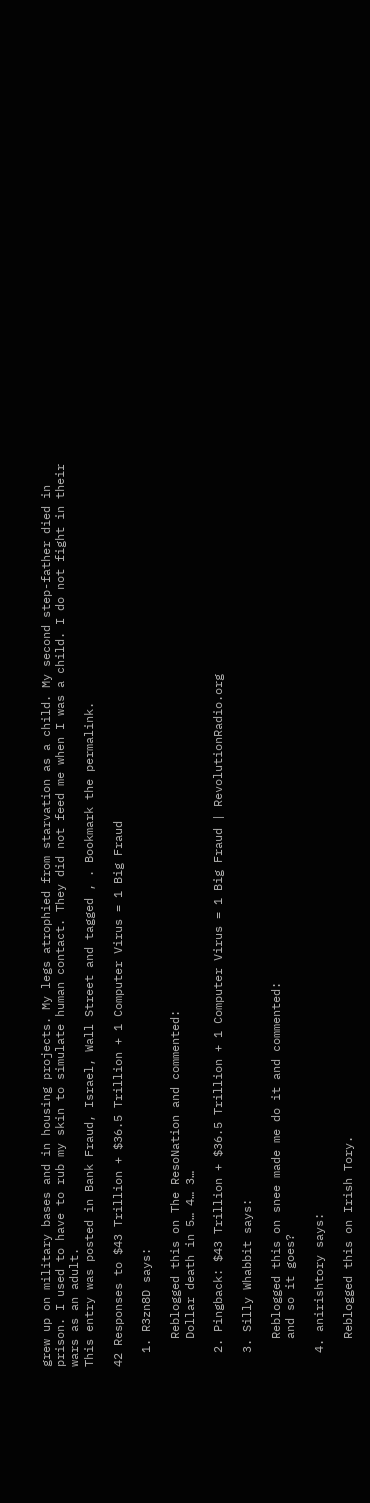grew up on military bases and in housing projects. My legs atrophied from starvation as a child. My second step-father died in prison. I used to have to rub my skin to simulate human contact. They did not feed me when I was a child. I do not fight in their wars as an adult.
This entry was posted in Bank Fraud, Israel, Wall Street and tagged , . Bookmark the permalink.

42 Responses to $43 Trillion + $36.5 Trillion + 1 Computer Virus = 1 Big Fraud

  1. R3zn8D says:

    Reblogged this on The ResoNation and commented:
    Dollar death in 5… 4… 3…

  2. Pingback: $43 Trillion + $36.5 Trillion + 1 Computer Virus = 1 Big Fraud | RevolutionRadio.org

  3. Silly Whabbit says:

    Reblogged this on snee made me do it and commented:
    and so it goes?

  4. anirishtory says:

    Reblogged this on Irish Tory.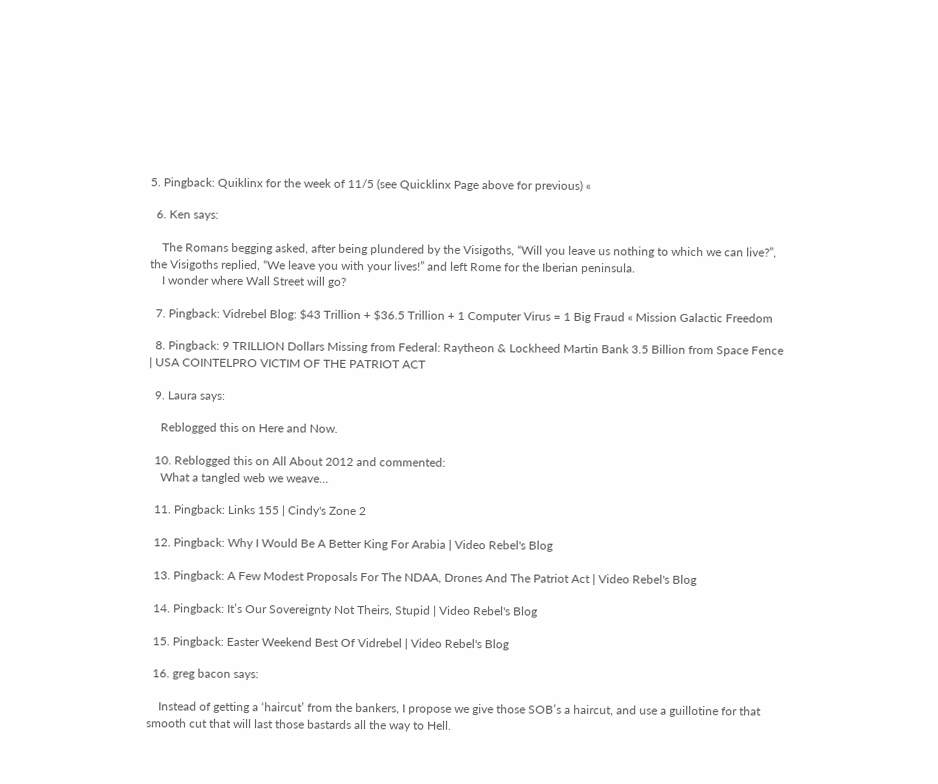5. Pingback: Quiklinx for the week of 11/5 (see Quicklinx Page above for previous) «

  6. Ken says:

    The Romans begging asked, after being plundered by the Visigoths, “Will you leave us nothing to which we can live?”, the Visigoths replied, “We leave you with your lives!” and left Rome for the Iberian peninsula.
    I wonder where Wall Street will go?

  7. Pingback: Vidrebel Blog: $43 Trillion + $36.5 Trillion + 1 Computer Virus = 1 Big Fraud « Mission Galactic Freedom

  8. Pingback: 9 TRILLION Dollars Missing from Federal: Raytheon & Lockheed Martin Bank 3.5 Billion from Space Fence | USA COINTELPRO VICTIM OF THE PATRIOT ACT

  9. Laura says:

    Reblogged this on Here and Now.

  10. Reblogged this on All About 2012 and commented:
    What a tangled web we weave…

  11. Pingback: Links 155 | Cindy's Zone 2

  12. Pingback: Why I Would Be A Better King For Arabia | Video Rebel's Blog

  13. Pingback: A Few Modest Proposals For The NDAA, Drones And The Patriot Act | Video Rebel's Blog

  14. Pingback: It’s Our Sovereignty Not Theirs, Stupid | Video Rebel's Blog

  15. Pingback: Easter Weekend Best Of Vidrebel | Video Rebel's Blog

  16. greg bacon says:

    Instead of getting a ‘haircut’ from the bankers, I propose we give those SOB’s a haircut, and use a guillotine for that smooth cut that will last those bastards all the way to Hell.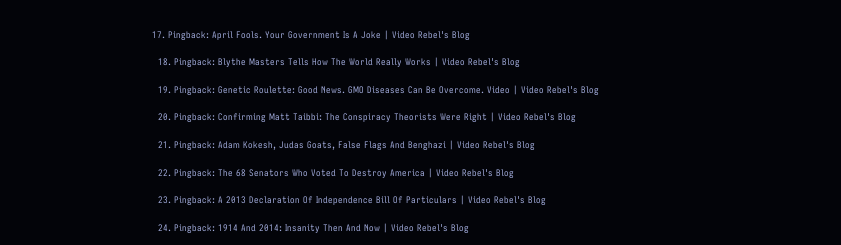17. Pingback: April Fools. Your Government Is A Joke | Video Rebel's Blog

  18. Pingback: Blythe Masters Tells How The World Really Works | Video Rebel's Blog

  19. Pingback: Genetic Roulette: Good News. GMO Diseases Can Be Overcome. Video | Video Rebel's Blog

  20. Pingback: Confirming Matt Taibbi: The Conspiracy Theorists Were Right | Video Rebel's Blog

  21. Pingback: Adam Kokesh, Judas Goats, False Flags And Benghazi | Video Rebel's Blog

  22. Pingback: The 68 Senators Who Voted To Destroy America | Video Rebel's Blog

  23. Pingback: A 2013 Declaration Of Independence Bill Of Particulars | Video Rebel's Blog

  24. Pingback: 1914 And 2014: Insanity Then And Now | Video Rebel's Blog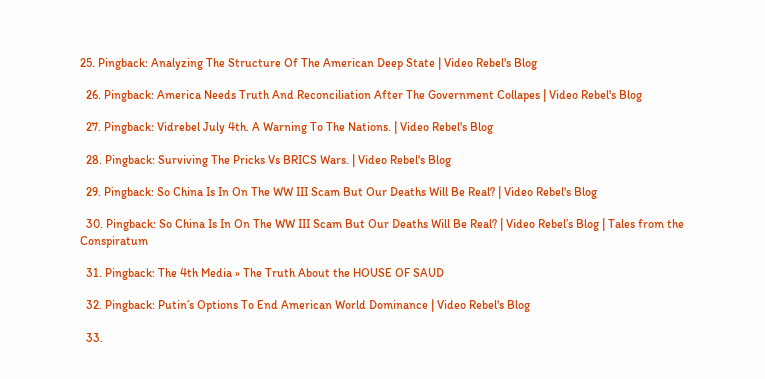25. Pingback: Analyzing The Structure Of The American Deep State | Video Rebel's Blog

  26. Pingback: America Needs Truth And Reconciliation After The Government Collapes | Video Rebel's Blog

  27. Pingback: Vidrebel July 4th. A Warning To The Nations. | Video Rebel's Blog

  28. Pingback: Surviving The Pricks Vs BRICS Wars. | Video Rebel's Blog

  29. Pingback: So China Is In On The WW III Scam But Our Deaths Will Be Real? | Video Rebel's Blog

  30. Pingback: So China Is In On The WW III Scam But Our Deaths Will Be Real? | Video Rebel’s Blog | Tales from the Conspiratum

  31. Pingback: The 4th Media » The Truth About the HOUSE OF SAUD

  32. Pingback: Putin’s Options To End American World Dominance | Video Rebel's Blog

  33.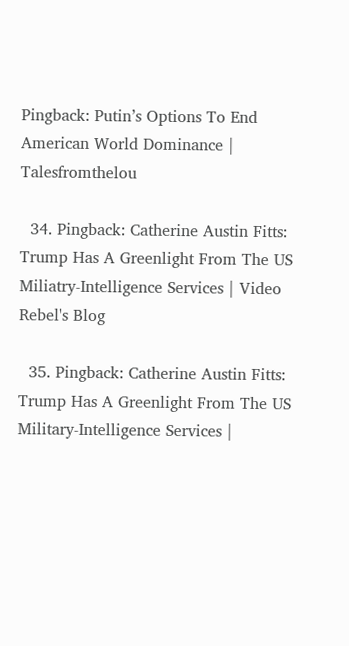Pingback: Putin’s Options To End American World Dominance | Talesfromthelou

  34. Pingback: Catherine Austin Fitts: Trump Has A Greenlight From The US Miliatry-Intelligence Services | Video Rebel's Blog

  35. Pingback: Catherine Austin Fitts: Trump Has A Greenlight From The US Military-Intelligence Services |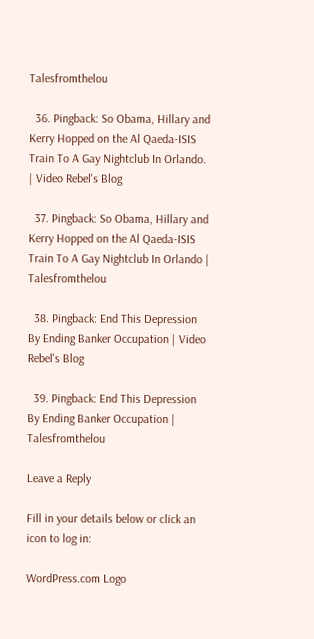Talesfromthelou

  36. Pingback: So Obama, Hillary and Kerry Hopped on the Al Qaeda-ISIS Train To A Gay Nightclub In Orlando. | Video Rebel's Blog

  37. Pingback: So Obama, Hillary and Kerry Hopped on the Al Qaeda-ISIS Train To A Gay Nightclub In Orlando | Talesfromthelou

  38. Pingback: End This Depression By Ending Banker Occupation | Video Rebel's Blog

  39. Pingback: End This Depression By Ending Banker Occupation | Talesfromthelou

Leave a Reply

Fill in your details below or click an icon to log in:

WordPress.com Logo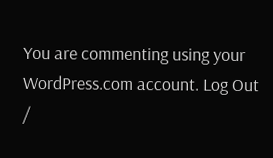You are commenting using your WordPress.com account. Log Out /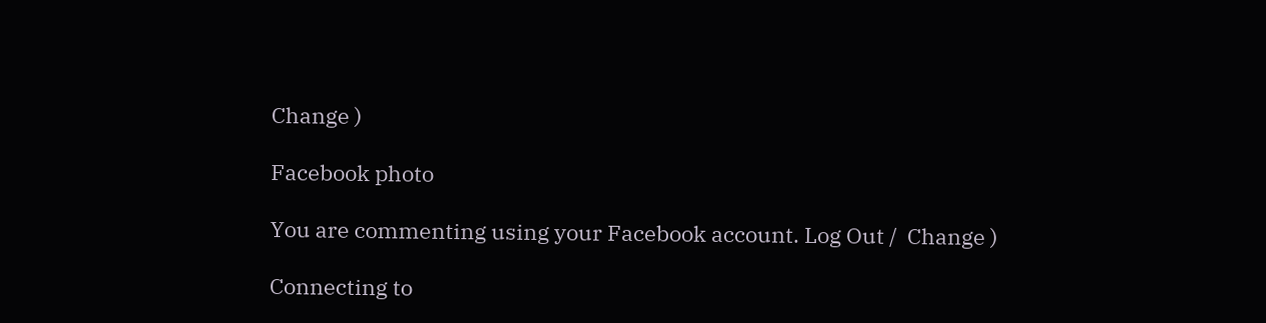Change )

Facebook photo

You are commenting using your Facebook account. Log Out /  Change )

Connecting to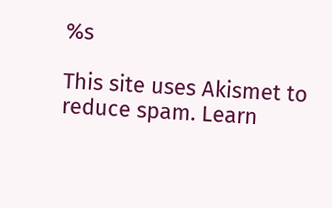%s

This site uses Akismet to reduce spam. Learn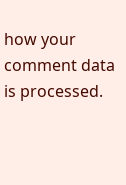how your comment data is processed.